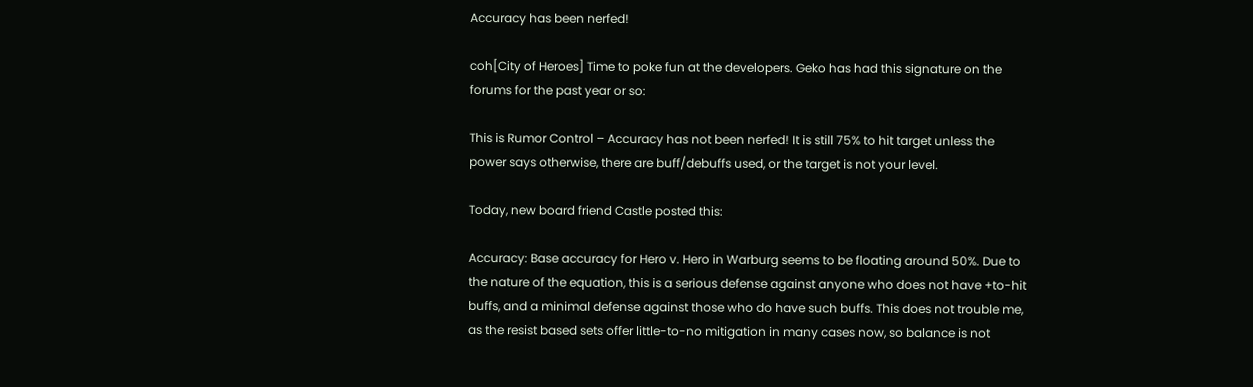Accuracy has been nerfed!

coh[City of Heroes] Time to poke fun at the developers. Geko has had this signature on the forums for the past year or so:

This is Rumor Control – Accuracy has not been nerfed! It is still 75% to hit target unless the power says otherwise, there are buff/debuffs used, or the target is not your level.

Today, new board friend Castle posted this:

Accuracy: Base accuracy for Hero v. Hero in Warburg seems to be floating around 50%. Due to the nature of the equation, this is a serious defense against anyone who does not have +to-hit buffs, and a minimal defense against those who do have such buffs. This does not trouble me, as the resist based sets offer little-to-no mitigation in many cases now, so balance is not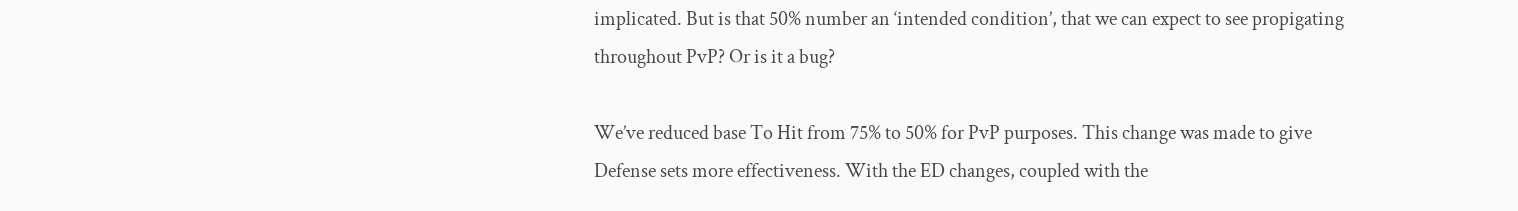implicated. But is that 50% number an ‘intended condition’, that we can expect to see propigating throughout PvP? Or is it a bug?

We’ve reduced base To Hit from 75% to 50% for PvP purposes. This change was made to give Defense sets more effectiveness. With the ED changes, coupled with the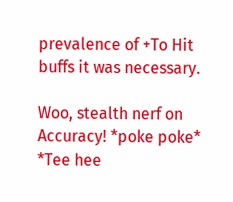prevalence of +To Hit buffs it was necessary.

Woo, stealth nerf on Accuracy! *poke poke* *Tee hee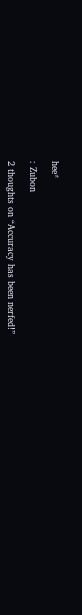hee*

: Zubon

2 thoughts on “Accuracy has been nerfed!”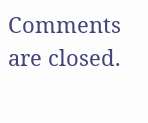Comments are closed.